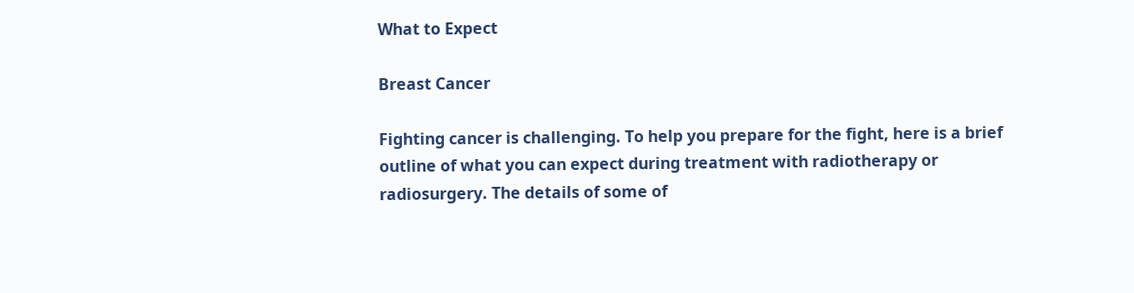What to Expect

Breast Cancer

Fighting cancer is challenging. To help you prepare for the fight, here is a brief outline of what you can expect during treatment with radiotherapy or radiosurgery. The details of some of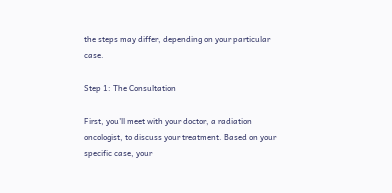the steps may differ, depending on your particular case.

Step 1: The Consultation

First, you'll meet with your doctor, a radiation oncologist, to discuss your treatment. Based on your specific case, your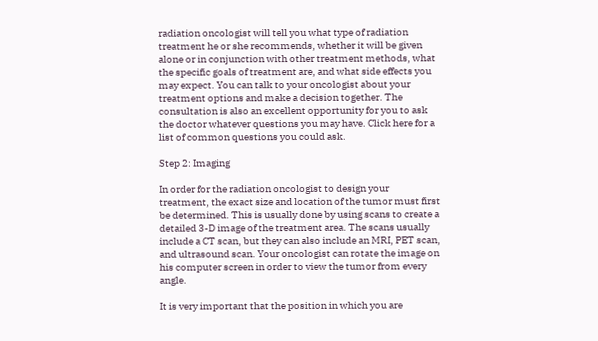radiation oncologist will tell you what type of radiation treatment he or she recommends, whether it will be given alone or in conjunction with other treatment methods, what the specific goals of treatment are, and what side effects you may expect. You can talk to your oncologist about your treatment options and make a decision together. The consultation is also an excellent opportunity for you to ask the doctor whatever questions you may have. Click here for a list of common questions you could ask.

Step 2: Imaging

In order for the radiation oncologist to design your treatment, the exact size and location of the tumor must first be determined. This is usually done by using scans to create a detailed 3-D image of the treatment area. The scans usually include a CT scan, but they can also include an MRI, PET scan, and ultrasound scan. Your oncologist can rotate the image on his computer screen in order to view the tumor from every angle.

It is very important that the position in which you are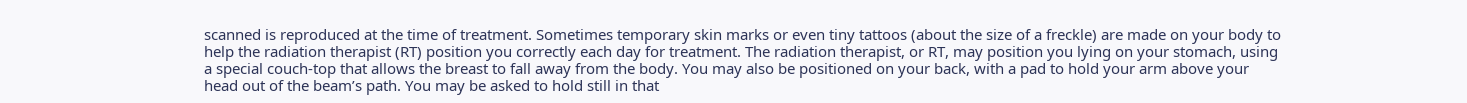scanned is reproduced at the time of treatment. Sometimes temporary skin marks or even tiny tattoos (about the size of a freckle) are made on your body to help the radiation therapist (RT) position you correctly each day for treatment. The radiation therapist, or RT, may position you lying on your stomach, using a special couch-top that allows the breast to fall away from the body. You may also be positioned on your back, with a pad to hold your arm above your head out of the beam’s path. You may be asked to hold still in that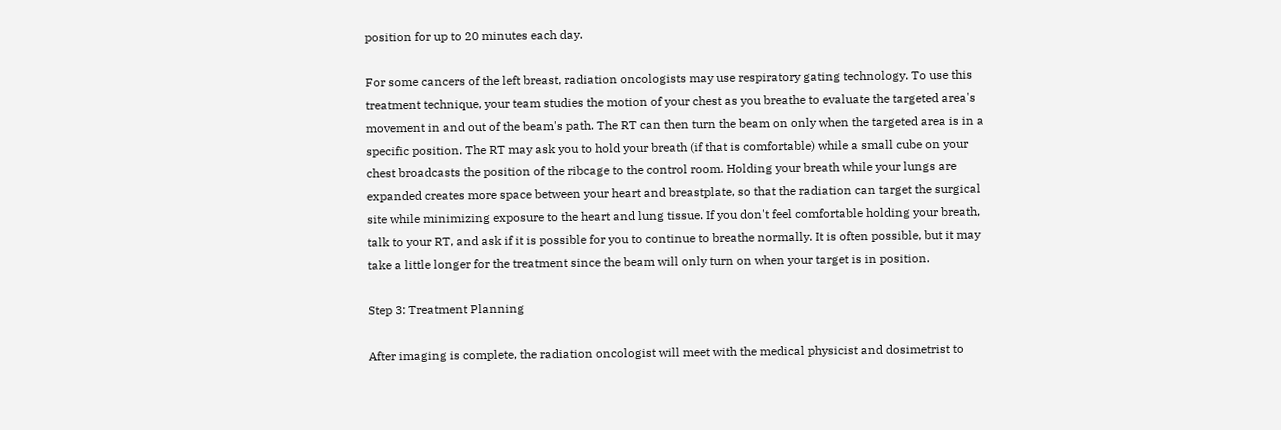position for up to 20 minutes each day.

For some cancers of the left breast, radiation oncologists may use respiratory gating technology. To use this treatment technique, your team studies the motion of your chest as you breathe to evaluate the targeted area's movement in and out of the beam's path. The RT can then turn the beam on only when the targeted area is in a specific position. The RT may ask you to hold your breath (if that is comfortable) while a small cube on your chest broadcasts the position of the ribcage to the control room. Holding your breath while your lungs are expanded creates more space between your heart and breastplate, so that the radiation can target the surgical site while minimizing exposure to the heart and lung tissue. If you don't feel comfortable holding your breath, talk to your RT, and ask if it is possible for you to continue to breathe normally. It is often possible, but it may take a little longer for the treatment since the beam will only turn on when your target is in position.

Step 3: Treatment Planning

After imaging is complete, the radiation oncologist will meet with the medical physicist and dosimetrist to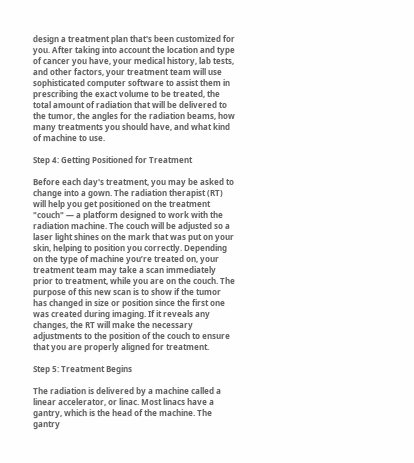design a treatment plan that's been customized for you. After taking into account the location and type of cancer you have, your medical history, lab tests, and other factors, your treatment team will use sophisticated computer software to assist them in prescribing the exact volume to be treated, the total amount of radiation that will be delivered to the tumor, the angles for the radiation beams, how many treatments you should have, and what kind of machine to use.

Step 4: Getting Positioned for Treatment

Before each day's treatment, you may be asked to change into a gown. The radiation therapist (RT) will help you get positioned on the treatment "couch" — a platform designed to work with the radiation machine. The couch will be adjusted so a laser light shines on the mark that was put on your skin, helping to position you correctly. Depending on the type of machine you’re treated on, your treatment team may take a scan immediately prior to treatment, while you are on the couch. The purpose of this new scan is to show if the tumor has changed in size or position since the first one was created during imaging. If it reveals any changes, the RT will make the necessary adjustments to the position of the couch to ensure that you are properly aligned for treatment.

Step 5: Treatment Begins

The radiation is delivered by a machine called a linear accelerator, or linac. Most linacs have a gantry, which is the head of the machine. The gantry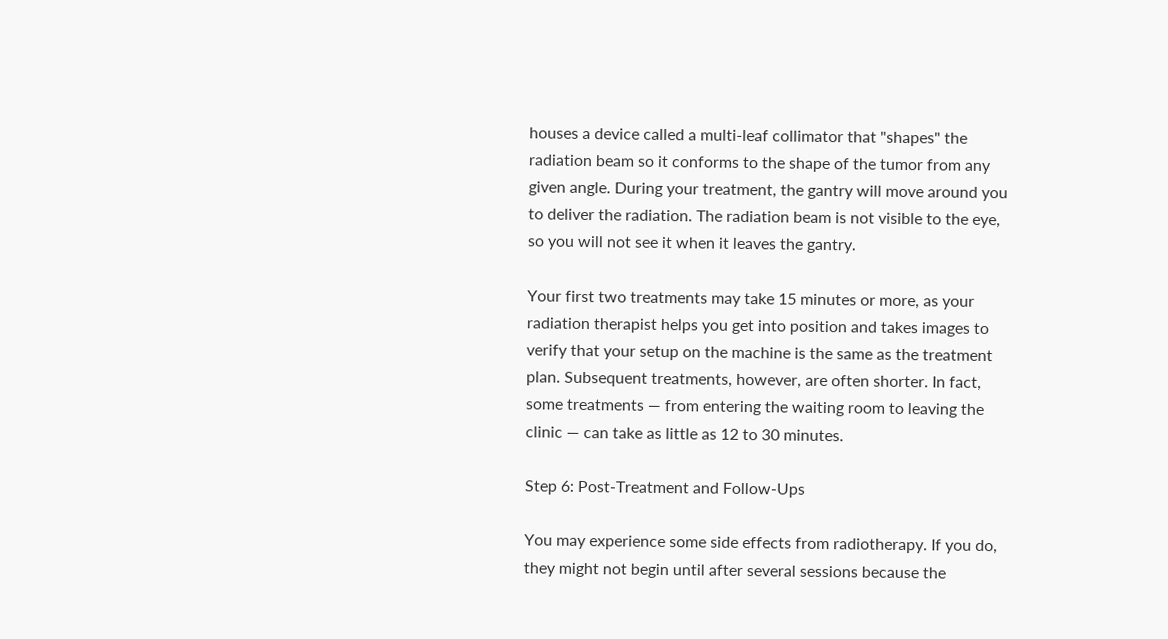houses a device called a multi-leaf collimator that "shapes" the radiation beam so it conforms to the shape of the tumor from any given angle. During your treatment, the gantry will move around you to deliver the radiation. The radiation beam is not visible to the eye, so you will not see it when it leaves the gantry.

Your first two treatments may take 15 minutes or more, as your radiation therapist helps you get into position and takes images to verify that your setup on the machine is the same as the treatment plan. Subsequent treatments, however, are often shorter. In fact, some treatments — from entering the waiting room to leaving the clinic — can take as little as 12 to 30 minutes.

Step 6: Post-Treatment and Follow-Ups

You may experience some side effects from radiotherapy. If you do, they might not begin until after several sessions because the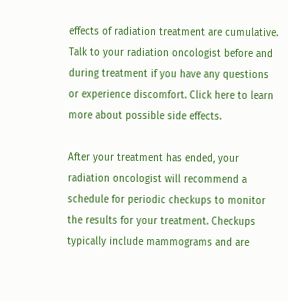effects of radiation treatment are cumulative. Talk to your radiation oncologist before and during treatment if you have any questions or experience discomfort. Click here to learn more about possible side effects.

After your treatment has ended, your radiation oncologist will recommend a schedule for periodic checkups to monitor the results for your treatment. Checkups typically include mammograms and are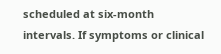scheduled at six-month intervals. If symptoms or clinical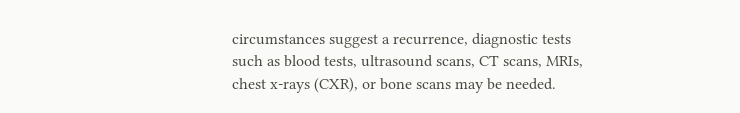circumstances suggest a recurrence, diagnostic tests such as blood tests, ultrasound scans, CT scans, MRIs, chest x-rays (CXR), or bone scans may be needed.